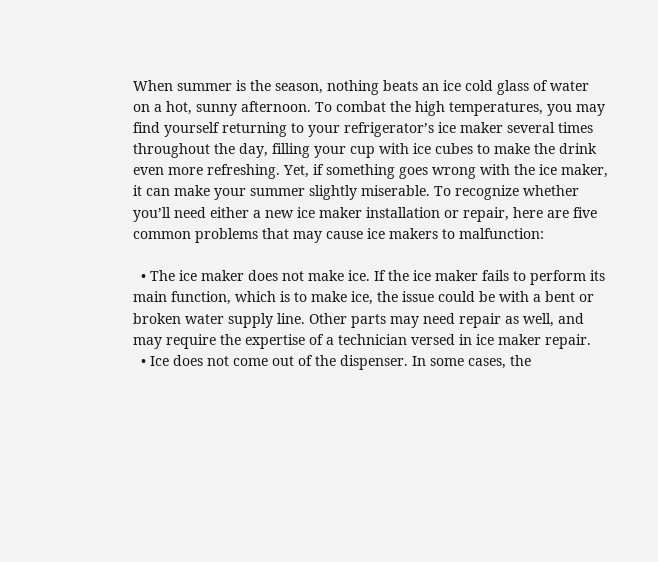When summer is the season, nothing beats an ice cold glass of water on a hot, sunny afternoon. To combat the high temperatures, you may find yourself returning to your refrigerator’s ice maker several times throughout the day, filling your cup with ice cubes to make the drink even more refreshing. Yet, if something goes wrong with the ice maker, it can make your summer slightly miserable. To recognize whether you’ll need either a new ice maker installation or repair, here are five common problems that may cause ice makers to malfunction:

  • The ice maker does not make ice. If the ice maker fails to perform its main function, which is to make ice, the issue could be with a bent or broken water supply line. Other parts may need repair as well, and may require the expertise of a technician versed in ice maker repair.
  • Ice does not come out of the dispenser. In some cases, the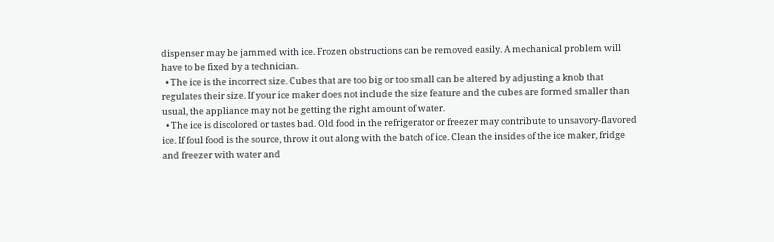dispenser may be jammed with ice. Frozen obstructions can be removed easily. A mechanical problem will have to be fixed by a technician.
  • The ice is the incorrect size. Cubes that are too big or too small can be altered by adjusting a knob that regulates their size. If your ice maker does not include the size feature and the cubes are formed smaller than usual, the appliance may not be getting the right amount of water.
  • The ice is discolored or tastes bad. Old food in the refrigerator or freezer may contribute to unsavory-flavored ice. If foul food is the source, throw it out along with the batch of ice. Clean the insides of the ice maker, fridge and freezer with water and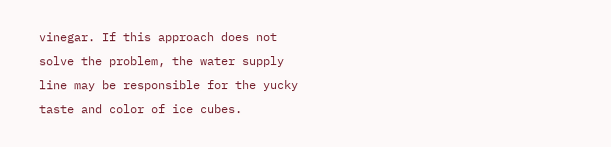vinegar. If this approach does not solve the problem, the water supply line may be responsible for the yucky taste and color of ice cubes.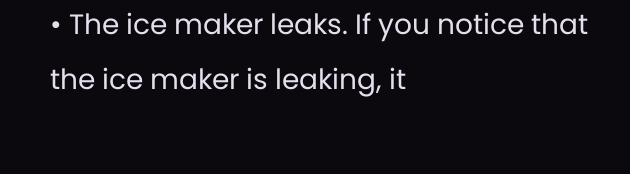• The ice maker leaks. If you notice that the ice maker is leaking, it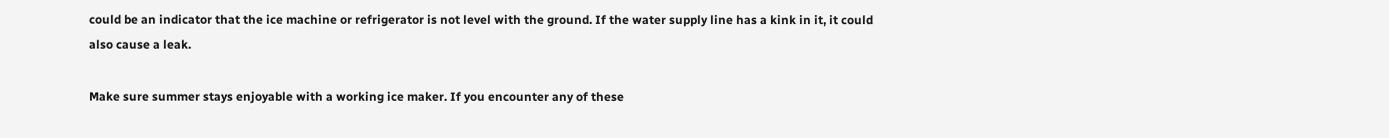could be an indicator that the ice machine or refrigerator is not level with the ground. If the water supply line has a kink in it, it could also cause a leak.

Make sure summer stays enjoyable with a working ice maker. If you encounter any of these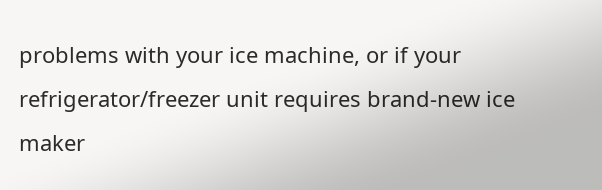problems with your ice machine, or if your refrigerator/freezer unit requires brand-new ice maker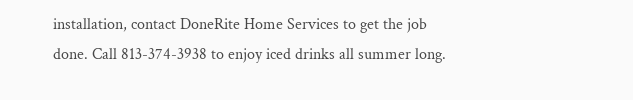installation, contact DoneRite Home Services to get the job done. Call 813-374-3938 to enjoy iced drinks all summer long.